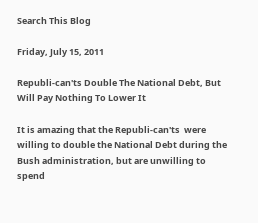Search This Blog

Friday, July 15, 2011

Republi-can'ts Double The National Debt, But Will Pay Nothing To Lower It

It is amazing that the Republi-can'ts  were willing to double the National Debt during the Bush administration, but are unwilling to spend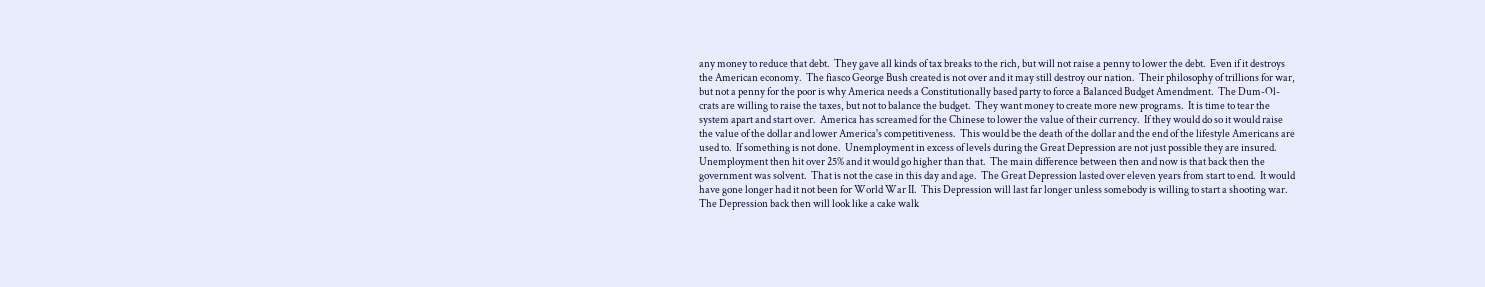any money to reduce that debt.  They gave all kinds of tax breaks to the rich, but will not raise a penny to lower the debt.  Even if it destroys the American economy.  The fiasco George Bush created is not over and it may still destroy our nation.  Their philosophy of trillions for war, but not a penny for the poor is why America needs a Constitutionally based party to force a Balanced Budget Amendment.  The Dum-Ol-crats are willing to raise the taxes, but not to balance the budget.  They want money to create more new programs.  It is time to tear the system apart and start over.  America has screamed for the Chinese to lower the value of their currency.  If they would do so it would raise the value of the dollar and lower America's competitiveness.  This would be the death of the dollar and the end of the lifestyle Americans are used to.  If something is not done.  Unemployment in excess of levels during the Great Depression are not just possible they are insured.  Unemployment then hit over 25% and it would go higher than that.  The main difference between then and now is that back then the government was solvent.  That is not the case in this day and age.  The Great Depression lasted over eleven years from start to end.  It would have gone longer had it not been for World War II.  This Depression will last far longer unless somebody is willing to start a shooting war.  The Depression back then will look like a cake walk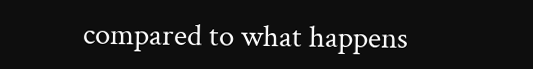compared to what happens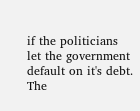if the politicians let the government default on it's debt.  The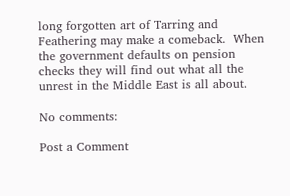long forgotten art of Tarring and Feathering may make a comeback.  When the government defaults on pension checks they will find out what all the unrest in the Middle East is all about.

No comments:

Post a Comment